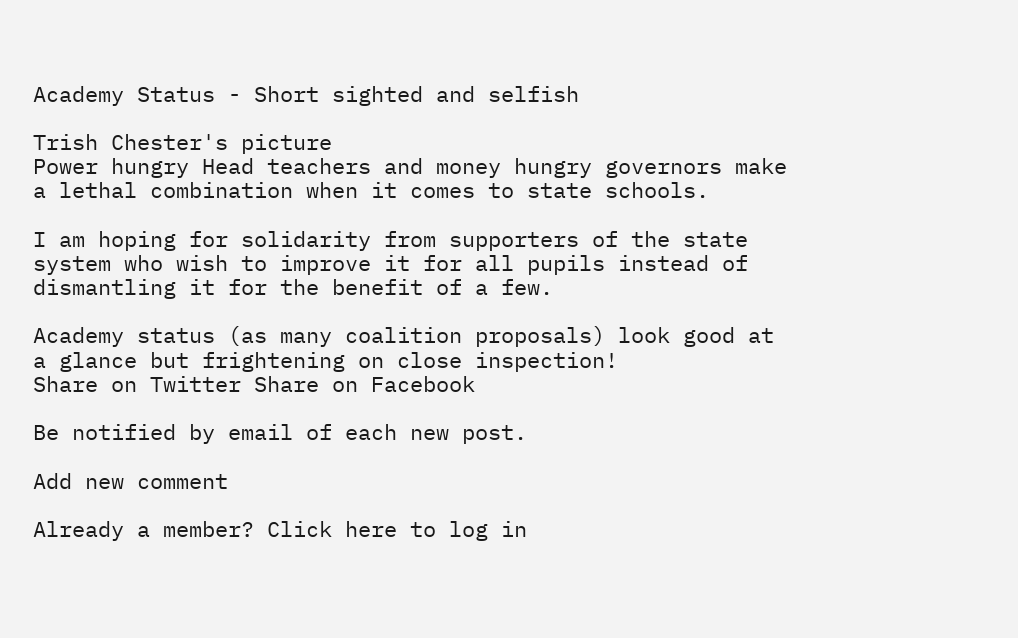Academy Status - Short sighted and selfish

Trish Chester's picture
Power hungry Head teachers and money hungry governors make a lethal combination when it comes to state schools.

I am hoping for solidarity from supporters of the state system who wish to improve it for all pupils instead of dismantling it for the benefit of a few.

Academy status (as many coalition proposals) look good at a glance but frightening on close inspection!
Share on Twitter Share on Facebook

Be notified by email of each new post.

Add new comment

Already a member? Click here to log in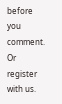before you comment. Or register with us.